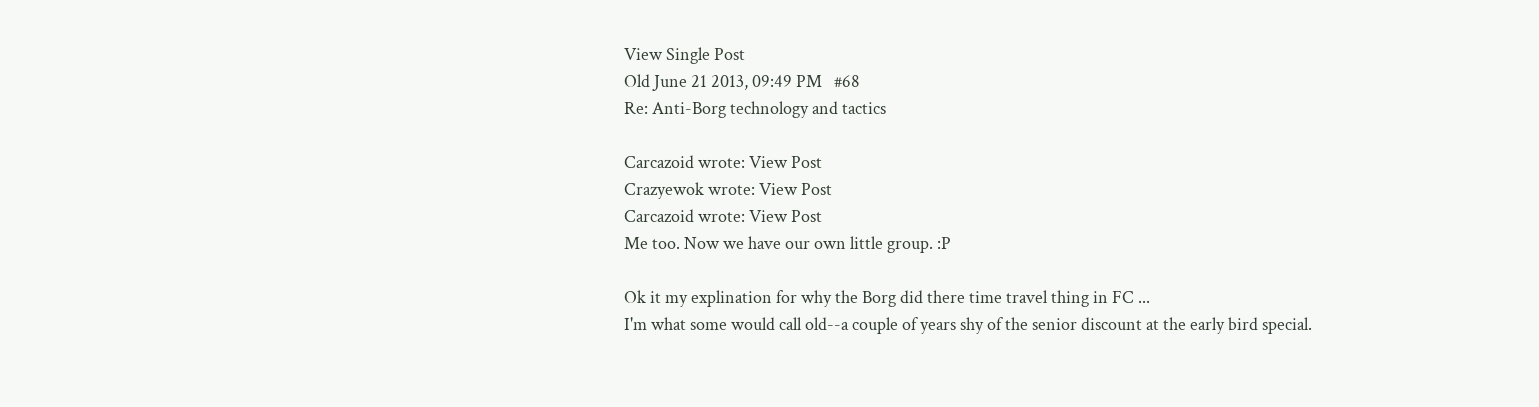View Single Post
Old June 21 2013, 09:49 PM   #68
Re: Anti-Borg technology and tactics

Carcazoid wrote: View Post
Crazyewok wrote: View Post
Carcazoid wrote: View Post
Me too. Now we have our own little group. :P

Ok it my explination for why the Borg did there time travel thing in FC ...
I'm what some would call old--a couple of years shy of the senior discount at the early bird special.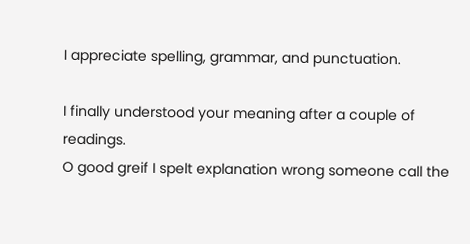I appreciate spelling, grammar, and punctuation.

I finally understood your meaning after a couple of readings.
O good greif I spelt explanation wrong someone call the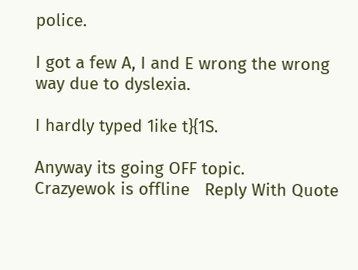police.

I got a few A, I and E wrong the wrong way due to dyslexia.

I hardly typed 1ike t}{1S.

Anyway its going OFF topic.
Crazyewok is offline   Reply With Quote